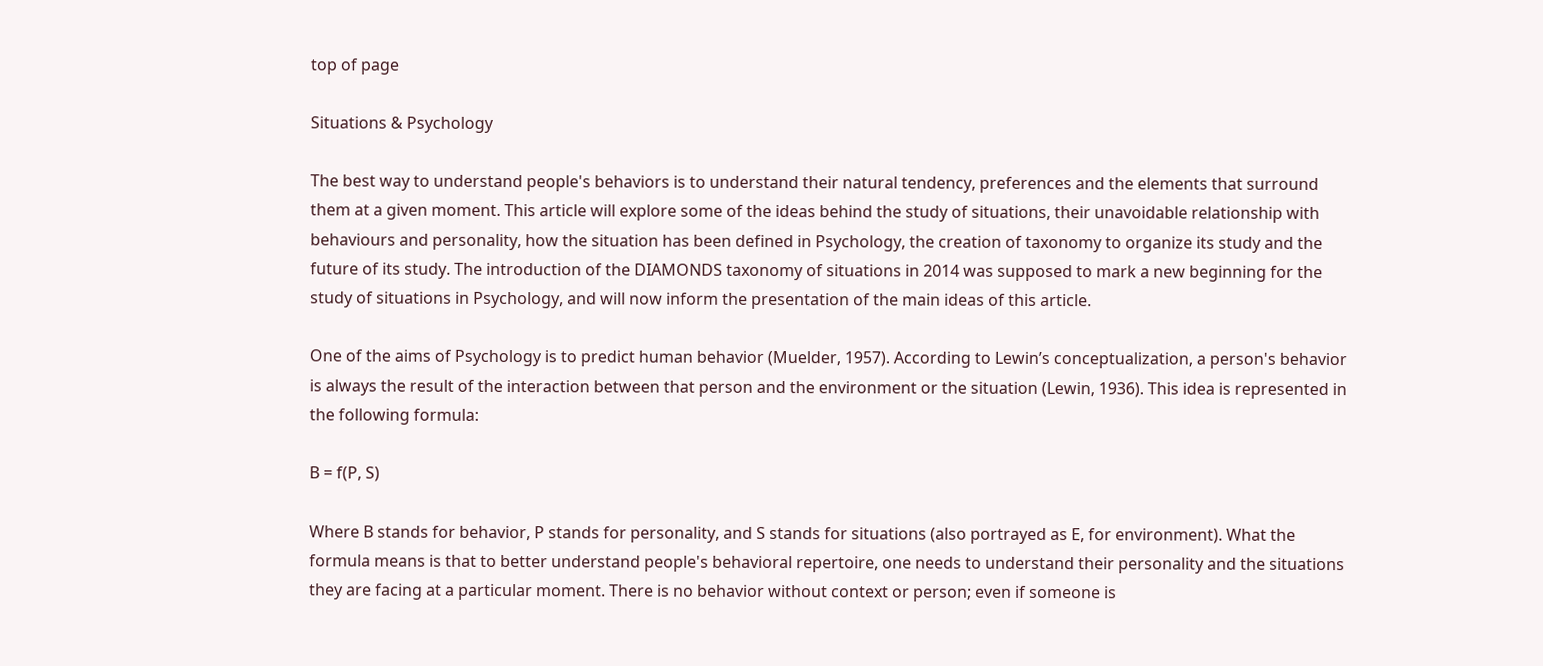top of page

Situations & Psychology

The best way to understand people's behaviors is to understand their natural tendency, preferences and the elements that surround them at a given moment. This article will explore some of the ideas behind the study of situations, their unavoidable relationship with behaviours and personality, how the situation has been defined in Psychology, the creation of taxonomy to organize its study and the future of its study. The introduction of the DIAMONDS taxonomy of situations in 2014 was supposed to mark a new beginning for the study of situations in Psychology, and will now inform the presentation of the main ideas of this article.

One of the aims of Psychology is to predict human behavior (Muelder, 1957). According to Lewin’s conceptualization, a person's behavior is always the result of the interaction between that person and the environment or the situation (Lewin, 1936). This idea is represented in the following formula:

B = f(P, S)

Where B stands for behavior, P stands for personality, and S stands for situations (also portrayed as E, for environment). What the formula means is that to better understand people's behavioral repertoire, one needs to understand their personality and the situations they are facing at a particular moment. There is no behavior without context or person; even if someone is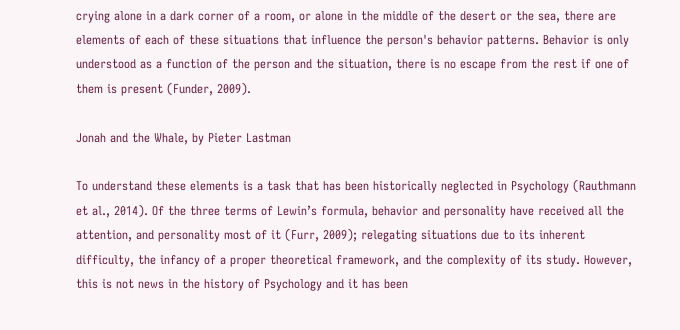crying alone in a dark corner of a room, or alone in the middle of the desert or the sea, there are elements of each of these situations that influence the person's behavior patterns. Behavior is only understood as a function of the person and the situation, there is no escape from the rest if one of them is present (Funder, 2009).

Jonah and the Whale, by Pieter Lastman

To understand these elements is a task that has been historically neglected in Psychology (Rauthmann et al., 2014). Of the three terms of Lewin’s formula, behavior and personality have received all the attention, and personality most of it (Furr, 2009); relegating situations due to its inherent difficulty, the infancy of a proper theoretical framework, and the complexity of its study. However, this is not news in the history of Psychology and it has been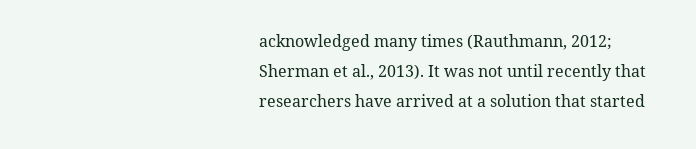acknowledged many times (Rauthmann, 2012; Sherman et al., 2013). It was not until recently that researchers have arrived at a solution that started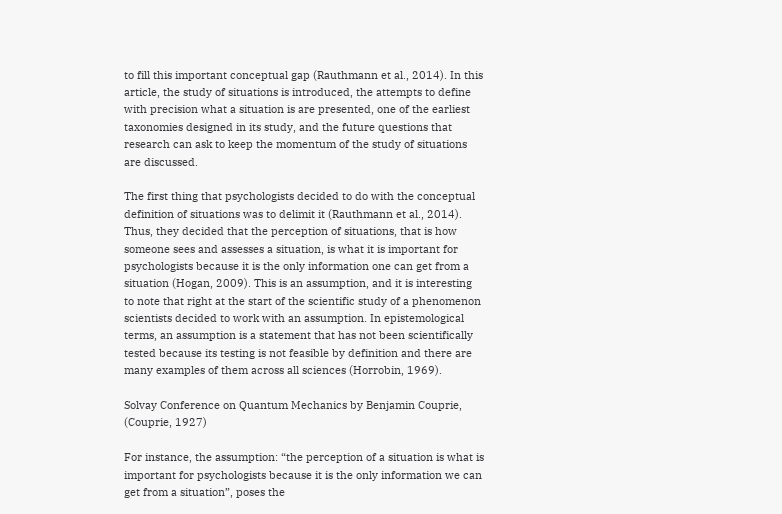to fill this important conceptual gap (Rauthmann et al., 2014). In this article, the study of situations is introduced, the attempts to define with precision what a situation is are presented, one of the earliest taxonomies designed in its study, and the future questions that research can ask to keep the momentum of the study of situations are discussed.

The first thing that psychologists decided to do with the conceptual definition of situations was to delimit it (Rauthmann et al., 2014). Thus, they decided that the perception of situations, that is how someone sees and assesses a situation, is what it is important for psychologists because it is the only information one can get from a situation (Hogan, 2009). This is an assumption, and it is interesting to note that right at the start of the scientific study of a phenomenon scientists decided to work with an assumption. In epistemological terms, an assumption is a statement that has not been scientifically tested because its testing is not feasible by definition and there are many examples of them across all sciences (Horrobin, 1969).

Solvay Conference on Quantum Mechanics by Benjamin Couprie, (Couprie, 1927)

For instance, the assumption: “the perception of a situation is what is important for psychologists because it is the only information we can get from a situation”, poses the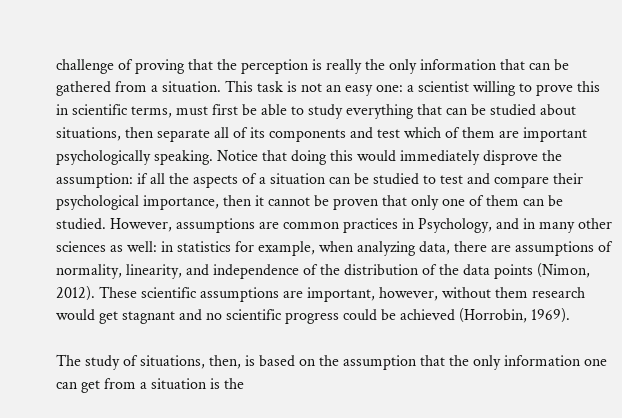challenge of proving that the perception is really the only information that can be gathered from a situation. This task is not an easy one: a scientist willing to prove this in scientific terms, must first be able to study everything that can be studied about situations, then separate all of its components and test which of them are important psychologically speaking. Notice that doing this would immediately disprove the assumption: if all the aspects of a situation can be studied to test and compare their psychological importance, then it cannot be proven that only one of them can be studied. However, assumptions are common practices in Psychology, and in many other sciences as well: in statistics for example, when analyzing data, there are assumptions of normality, linearity, and independence of the distribution of the data points (Nimon, 2012). These scientific assumptions are important, however, without them research would get stagnant and no scientific progress could be achieved (Horrobin, 1969).

The study of situations, then, is based on the assumption that the only information one can get from a situation is the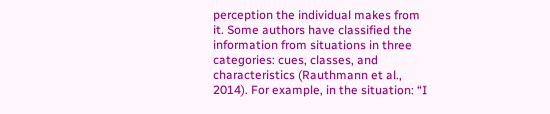perception the individual makes from it. Some authors have classified the information from situations in three categories: cues, classes, and characteristics (Rauthmann et al., 2014). For example, in the situation: “I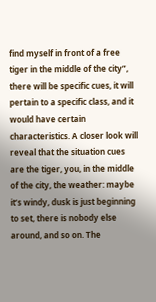find myself in front of a free tiger in the middle of the city”, there will be specific cues, it will pertain to a specific class, and it would have certain characteristics. A closer look will reveal that the situation cues are the tiger, you, in the middle of the city, the weather: maybe it’s windy, dusk is just beginning to set, there is nobody else around, and so on. The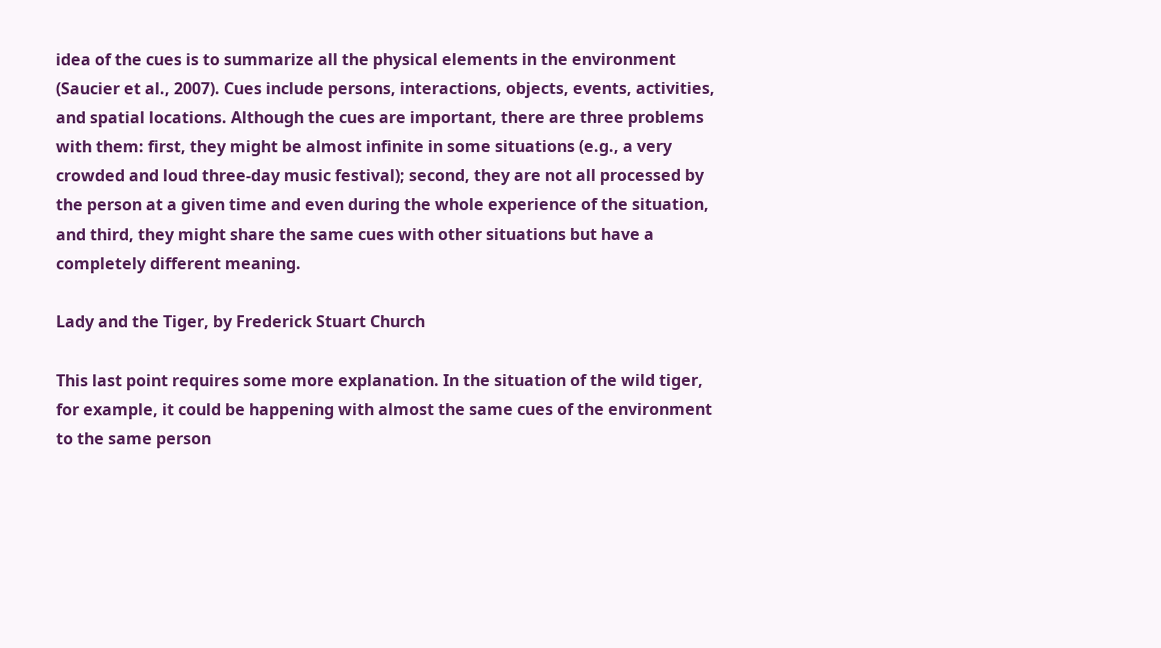idea of the cues is to summarize all the physical elements in the environment (Saucier et al., 2007). Cues include persons, interactions, objects, events, activities, and spatial locations. Although the cues are important, there are three problems with them: first, they might be almost infinite in some situations (e.g., a very crowded and loud three-day music festival); second, they are not all processed by the person at a given time and even during the whole experience of the situation, and third, they might share the same cues with other situations but have a completely different meaning.

Lady and the Tiger, by Frederick Stuart Church

This last point requires some more explanation. In the situation of the wild tiger, for example, it could be happening with almost the same cues of the environment to the same person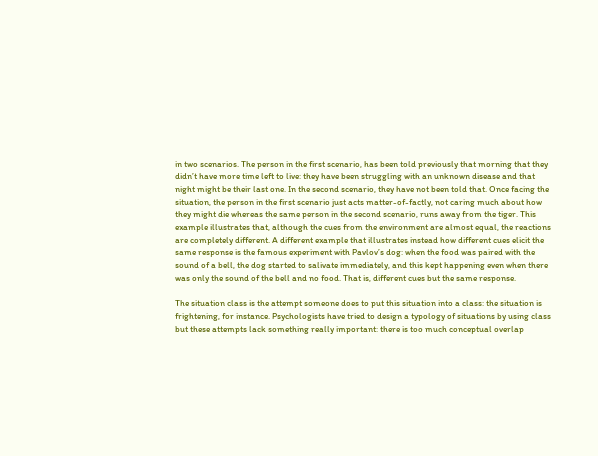in two scenarios. The person in the first scenario, has been told previously that morning that they didn’t have more time left to live: they have been struggling with an unknown disease and that night might be their last one. In the second scenario, they have not been told that. Once facing the situation, the person in the first scenario just acts matter-of-factly, not caring much about how they might die whereas the same person in the second scenario, runs away from the tiger. This example illustrates that, although the cues from the environment are almost equal, the reactions are completely different. A different example that illustrates instead how different cues elicit the same response is the famous experiment with Pavlov’s dog: when the food was paired with the sound of a bell, the dog started to salivate immediately, and this kept happening even when there was only the sound of the bell and no food. That is, different cues but the same response.

The situation class is the attempt someone does to put this situation into a class: the situation is frightening, for instance. Psychologists have tried to design a typology of situations by using class but these attempts lack something really important: there is too much conceptual overlap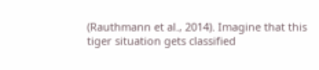(Rauthmann et al., 2014). Imagine that this tiger situation gets classified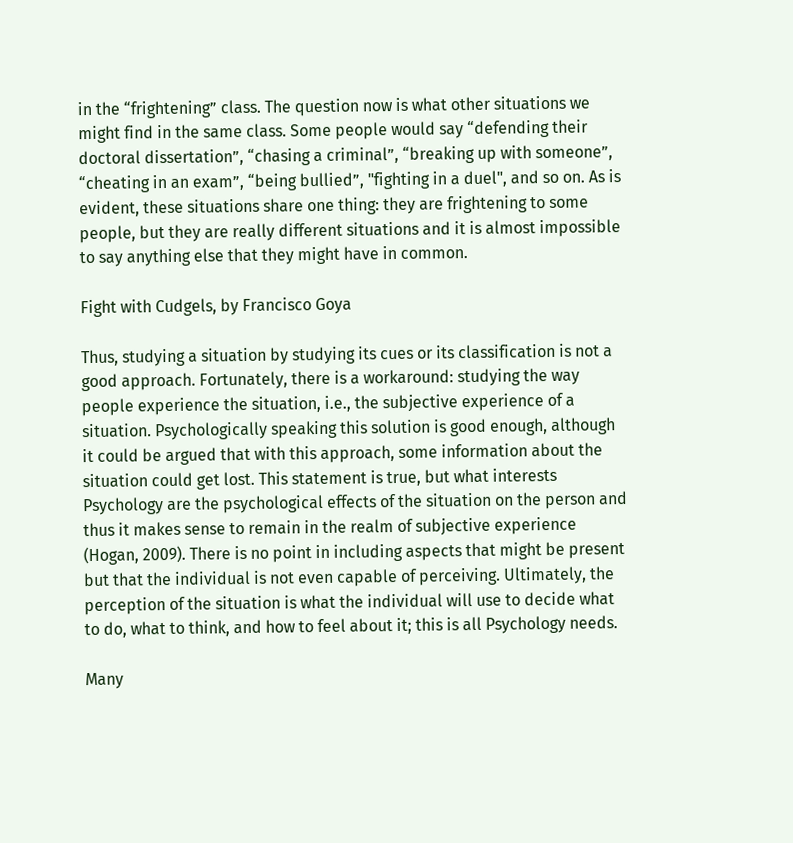in the “frightening” class. The question now is what other situations we might find in the same class. Some people would say “defending their doctoral dissertation”, “chasing a criminal”, “breaking up with someone”, “cheating in an exam”, “being bullied”, "fighting in a duel", and so on. As is evident, these situations share one thing: they are frightening to some people, but they are really different situations and it is almost impossible to say anything else that they might have in common.

Fight with Cudgels, by Francisco Goya

Thus, studying a situation by studying its cues or its classification is not a good approach. Fortunately, there is a workaround: studying the way people experience the situation, i.e., the subjective experience of a situation. Psychologically speaking this solution is good enough, although it could be argued that with this approach, some information about the situation could get lost. This statement is true, but what interests Psychology are the psychological effects of the situation on the person and thus it makes sense to remain in the realm of subjective experience (Hogan, 2009). There is no point in including aspects that might be present but that the individual is not even capable of perceiving. Ultimately, the perception of the situation is what the individual will use to decide what to do, what to think, and how to feel about it; this is all Psychology needs.

Many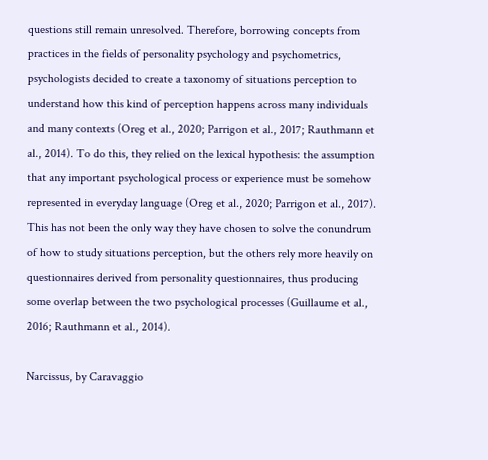questions still remain unresolved. Therefore, borrowing concepts from practices in the fields of personality psychology and psychometrics, psychologists decided to create a taxonomy of situations perception to understand how this kind of perception happens across many individuals and many contexts (Oreg et al., 2020; Parrigon et al., 2017; Rauthmann et al., 2014). To do this, they relied on the lexical hypothesis: the assumption that any important psychological process or experience must be somehow represented in everyday language (Oreg et al., 2020; Parrigon et al., 2017). This has not been the only way they have chosen to solve the conundrum of how to study situations perception, but the others rely more heavily on questionnaires derived from personality questionnaires, thus producing some overlap between the two psychological processes (Guillaume et al., 2016; Rauthmann et al., 2014).

Narcissus, by Caravaggio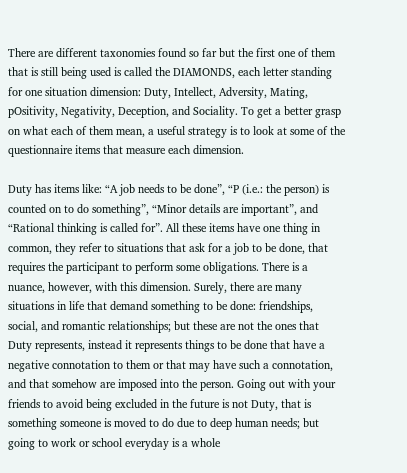There are different taxonomies found so far but the first one of them that is still being used is called the DIAMONDS, each letter standing for one situation dimension: Duty, Intellect, Adversity, Mating, pOsitivity, Negativity, Deception, and Sociality. To get a better grasp on what each of them mean, a useful strategy is to look at some of the questionnaire items that measure each dimension.

Duty has items like: “A job needs to be done”, “P (i.e.: the person) is counted on to do something”, “Minor details are important”, and “Rational thinking is called for”. All these items have one thing in common, they refer to situations that ask for a job to be done, that requires the participant to perform some obligations. There is a nuance, however, with this dimension. Surely, there are many situations in life that demand something to be done: friendships, social, and romantic relationships; but these are not the ones that Duty represents, instead it represents things to be done that have a negative connotation to them or that may have such a connotation, and that somehow are imposed into the person. Going out with your friends to avoid being excluded in the future is not Duty, that is something someone is moved to do due to deep human needs; but going to work or school everyday is a whole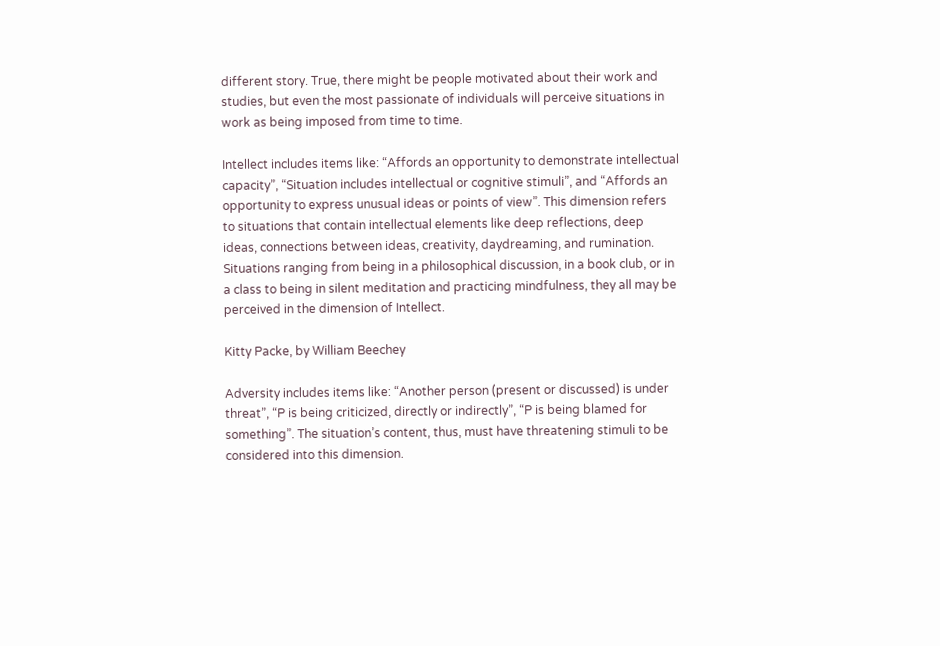different story. True, there might be people motivated about their work and studies, but even the most passionate of individuals will perceive situations in work as being imposed from time to time.

Intellect includes items like: “Affords an opportunity to demonstrate intellectual capacity”, “Situation includes intellectual or cognitive stimuli”, and “Affords an opportunity to express unusual ideas or points of view”. This dimension refers to situations that contain intellectual elements like deep reflections, deep ideas, connections between ideas, creativity, daydreaming, and rumination. Situations ranging from being in a philosophical discussion, in a book club, or in a class to being in silent meditation and practicing mindfulness, they all may be perceived in the dimension of Intellect.

Kitty Packe, by William Beechey

Adversity includes items like: “Another person (present or discussed) is under threat”, “P is being criticized, directly or indirectly”, “P is being blamed for something”. The situation’s content, thus, must have threatening stimuli to be considered into this dimension.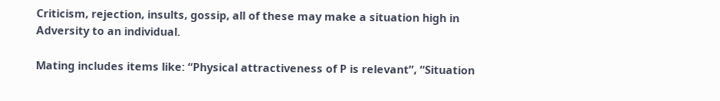Criticism, rejection, insults, gossip, all of these may make a situation high in Adversity to an individual.

Mating includes items like: “Physical attractiveness of P is relevant”, “Situation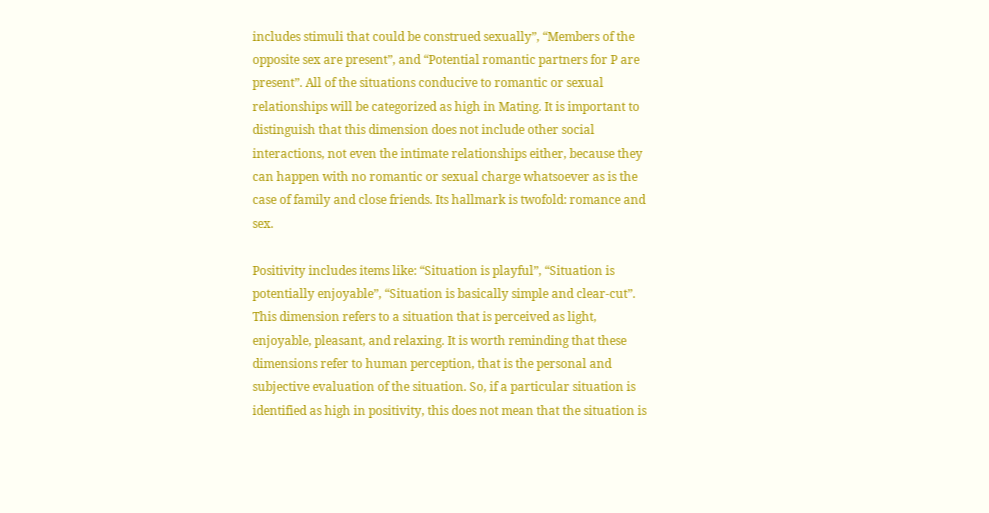includes stimuli that could be construed sexually”, “Members of the opposite sex are present”, and “Potential romantic partners for P are present”. All of the situations conducive to romantic or sexual relationships will be categorized as high in Mating. It is important to distinguish that this dimension does not include other social interactions, not even the intimate relationships either, because they can happen with no romantic or sexual charge whatsoever as is the case of family and close friends. Its hallmark is twofold: romance and sex.

Positivity includes items like: “Situation is playful”, “Situation is potentially enjoyable”, “Situation is basically simple and clear-cut”. This dimension refers to a situation that is perceived as light, enjoyable, pleasant, and relaxing. It is worth reminding that these dimensions refer to human perception, that is the personal and subjective evaluation of the situation. So, if a particular situation is identified as high in positivity, this does not mean that the situation is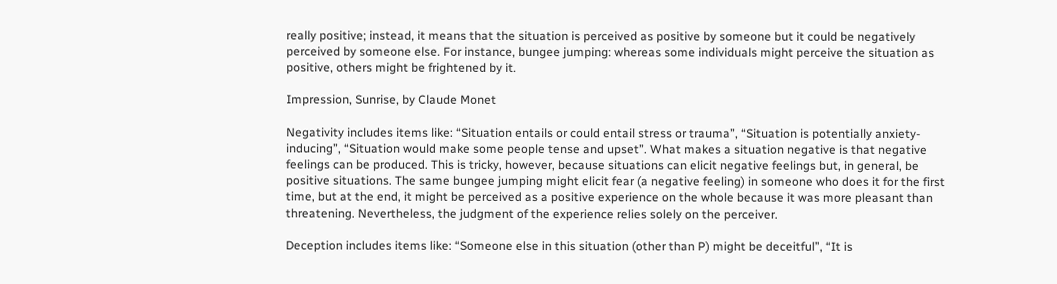really positive; instead, it means that the situation is perceived as positive by someone but it could be negatively perceived by someone else. For instance, bungee jumping: whereas some individuals might perceive the situation as positive, others might be frightened by it.

Impression, Sunrise, by Claude Monet

Negativity includes items like: “Situation entails or could entail stress or trauma”, “Situation is potentially anxiety-inducing”, “Situation would make some people tense and upset”. What makes a situation negative is that negative feelings can be produced. This is tricky, however, because situations can elicit negative feelings but, in general, be positive situations. The same bungee jumping might elicit fear (a negative feeling) in someone who does it for the first time, but at the end, it might be perceived as a positive experience on the whole because it was more pleasant than threatening. Nevertheless, the judgment of the experience relies solely on the perceiver.

Deception includes items like: “Someone else in this situation (other than P) might be deceitful”, “It is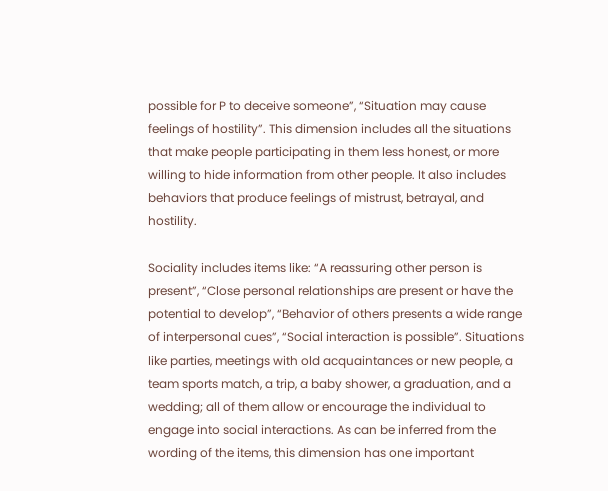possible for P to deceive someone”, “Situation may cause feelings of hostility”. This dimension includes all the situations that make people participating in them less honest, or more willing to hide information from other people. It also includes behaviors that produce feelings of mistrust, betrayal, and hostility.

Sociality includes items like: “A reassuring other person is present”, “Close personal relationships are present or have the potential to develop”, “Behavior of others presents a wide range of interpersonal cues”, “Social interaction is possible”. Situations like parties, meetings with old acquaintances or new people, a team sports match, a trip, a baby shower, a graduation, and a wedding; all of them allow or encourage the individual to engage into social interactions. As can be inferred from the wording of the items, this dimension has one important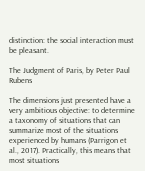distinction: the social interaction must be pleasant.

The Judgment of Paris, by Peter Paul Rubens

The dimensions just presented have a very ambitious objective: to determine a taxonomy of situations that can summarize most of the situations experienced by humans (Parrigon et al., 2017). Practically, this means that most situations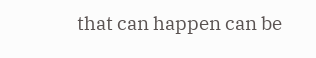that can happen can be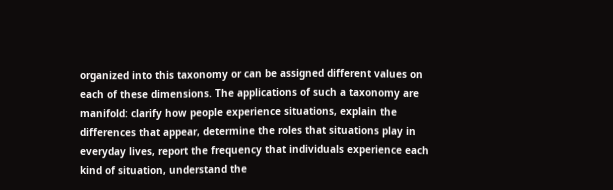organized into this taxonomy or can be assigned different values on each of these dimensions. The applications of such a taxonomy are manifold: clarify how people experience situations, explain the differences that appear, determine the roles that situations play in everyday lives, report the frequency that individuals experience each kind of situation, understand the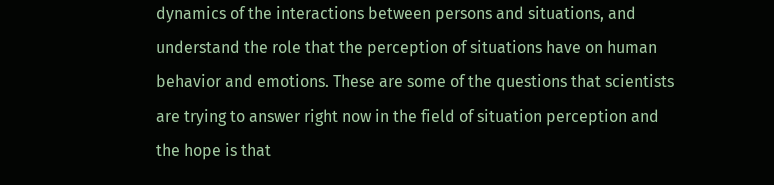dynamics of the interactions between persons and situations, and understand the role that the perception of situations have on human behavior and emotions. These are some of the questions that scientists are trying to answer right now in the field of situation perception and the hope is that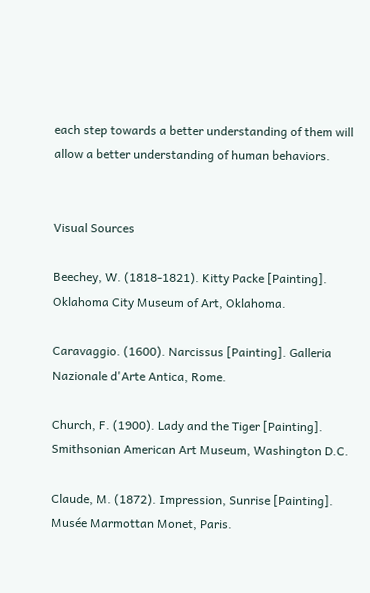each step towards a better understanding of them will allow a better understanding of human behaviors.


Visual Sources

Beechey, W. (1818-1821). Kitty Packe [Painting]. Oklahoma City Museum of Art, Oklahoma.

Caravaggio. (1600). Narcissus [Painting]. Galleria Nazionale d'Arte Antica, Rome.

Church, F. (1900). Lady and the Tiger [Painting]. Smithsonian American Art Museum, Washington D.C.

Claude, M. (1872). Impression, Sunrise [Painting]. Musée Marmottan Monet, Paris.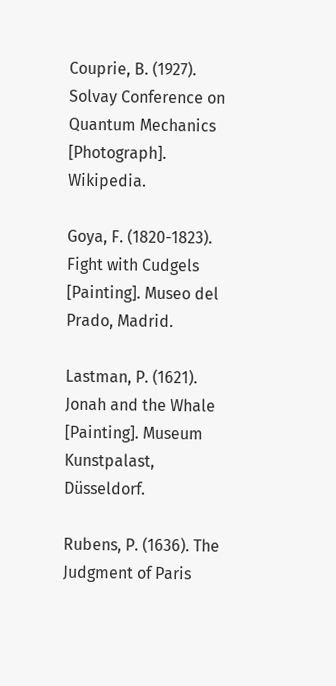Couprie, B. (1927). Solvay Conference on Quantum Mechanics [Photograph]. Wikipedia.

Goya, F. (1820-1823). Fight with Cudgels [Painting]. Museo del Prado, Madrid.

Lastman, P. (1621). Jonah and the Whale [Painting]. Museum Kunstpalast, Düsseldorf.

Rubens, P. (1636). The Judgment of Paris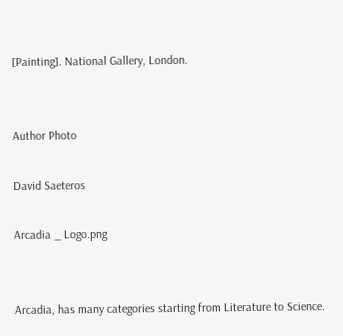[Painting]. National Gallery, London.


Author Photo

David Saeteros

Arcadia _ Logo.png


Arcadia, has many categories starting from Literature to Science.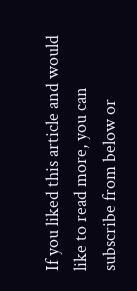If you liked this article and would like to read more, you can subscribe from below or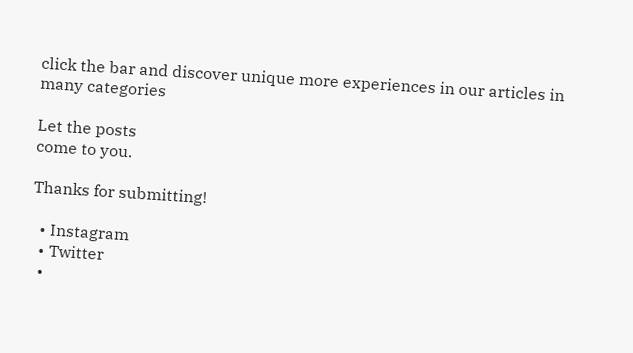click the bar and discover unique more experiences in our articles in many categories

Let the posts
come to you.

Thanks for submitting!

  • Instagram
  • Twitter
  •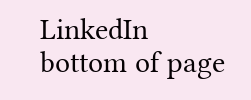LinkedIn
bottom of page